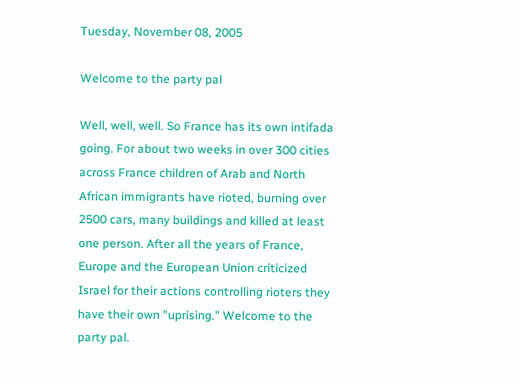Tuesday, November 08, 2005

Welcome to the party pal

Well, well, well. So France has its own intifada going. For about two weeks in over 300 cities across France children of Arab and North African immigrants have rioted, burning over 2500 cars, many buildings and killed at least one person. After all the years of France, Europe and the European Union criticized Israel for their actions controlling rioters they have their own "uprising." Welcome to the party pal.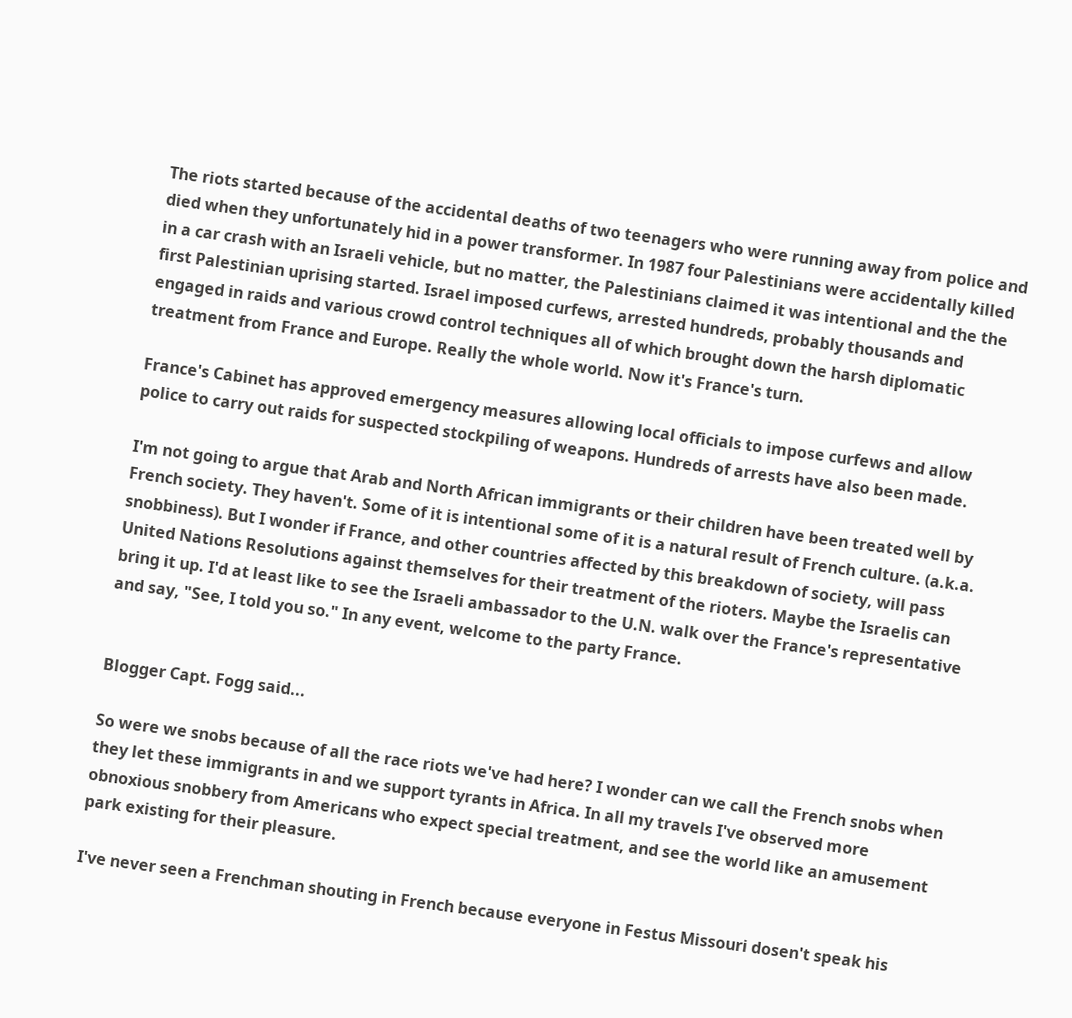The riots started because of the accidental deaths of two teenagers who were running away from police and died when they unfortunately hid in a power transformer. In 1987 four Palestinians were accidentally killed in a car crash with an Israeli vehicle, but no matter, the Palestinians claimed it was intentional and the the first Palestinian uprising started. Israel imposed curfews, arrested hundreds, probably thousands and engaged in raids and various crowd control techniques all of which brought down the harsh diplomatic treatment from France and Europe. Really the whole world. Now it's France's turn.

France's Cabinet has approved emergency measures allowing local officials to impose curfews and allow police to carry out raids for suspected stockpiling of weapons. Hundreds of arrests have also been made.

I'm not going to argue that Arab and North African immigrants or their children have been treated well by French society. They haven't. Some of it is intentional some of it is a natural result of French culture. (a.k.a. snobbiness). But I wonder if France, and other countries affected by this breakdown of society, will pass United Nations Resolutions against themselves for their treatment of the rioters. Maybe the Israelis can bring it up. I'd at least like to see the Israeli ambassador to the U.N. walk over the France's representative and say, "See, I told you so." In any event, welcome to the party France.


Blogger Capt. Fogg said...

So were we snobs because of all the race riots we've had here? I wonder can we call the French snobs when they let these immigrants in and we support tyrants in Africa. In all my travels I've observed more obnoxious snobbery from Americans who expect special treatment, and see the world like an amusement park existing for their pleasure.

I've never seen a Frenchman shouting in French because everyone in Festus Missouri dosen't speak his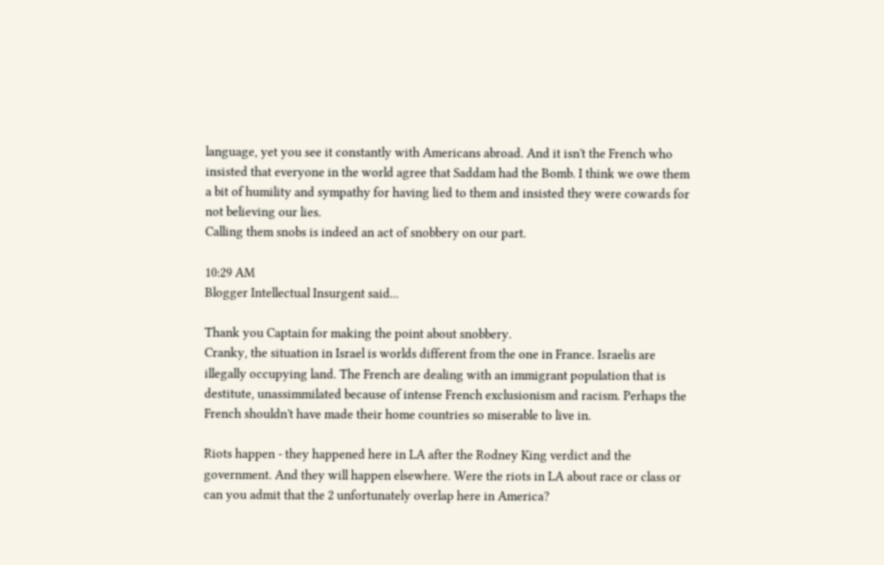language, yet you see it constantly with Americans abroad. And it isn't the French who insisted that everyone in the world agree that Saddam had the Bomb. I think we owe them a bit of humility and sympathy for having lied to them and insisted they were cowards for not believing our lies.
Calling them snobs is indeed an act of snobbery on our part.

10:29 AM
Blogger Intellectual Insurgent said...

Thank you Captain for making the point about snobbery.
Cranky, the situation in Israel is worlds different from the one in France. Israelis are illegally occupying land. The French are dealing with an immigrant population that is destitute, unassimmilated because of intense French exclusionism and racism. Perhaps the French shouldn't have made their home countries so miserable to live in.

Riots happen - they happened here in LA after the Rodney King verdict and the government. And they will happen elsewhere. Were the riots in LA about race or class or can you admit that the 2 unfortunately overlap here in America?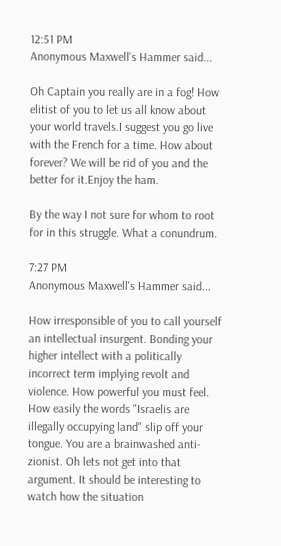12:51 PM
Anonymous Maxwell's Hammer said...

Oh Captain you really are in a fog! How elitist of you to let us all know about your world travels.I suggest you go live with the French for a time. How about forever? We will be rid of you and the better for it.Enjoy the ham.

By the way I not sure for whom to root for in this struggle. What a conundrum.

7:27 PM
Anonymous Maxwell's Hammer said...

How irresponsible of you to call yourself an intellectual insurgent. Bonding your higher intellect with a politically incorrect term implying revolt and violence. How powerful you must feel. How easily the words "Israelis are illegally occupying land" slip off your tongue. You are a brainwashed anti-zionist. Oh lets not get into that argument. It should be interesting to watch how the situation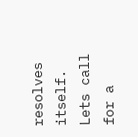resolves itself. Lets call for a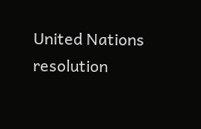United Nations resolution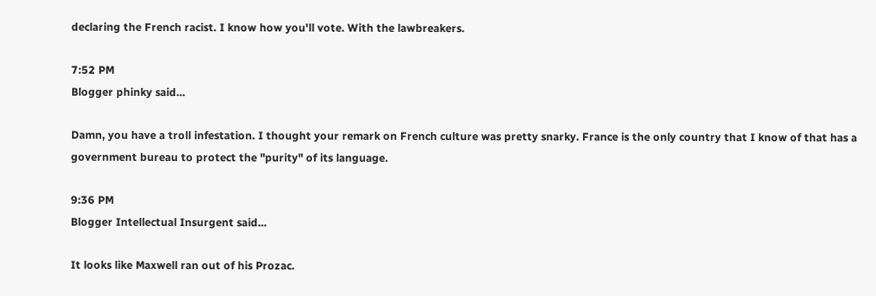declaring the French racist. I know how you'll vote. With the lawbreakers.

7:52 PM
Blogger phinky said...

Damn, you have a troll infestation. I thought your remark on French culture was pretty snarky. France is the only country that I know of that has a government bureau to protect the "purity" of its language.

9:36 PM
Blogger Intellectual Insurgent said...

It looks like Maxwell ran out of his Prozac.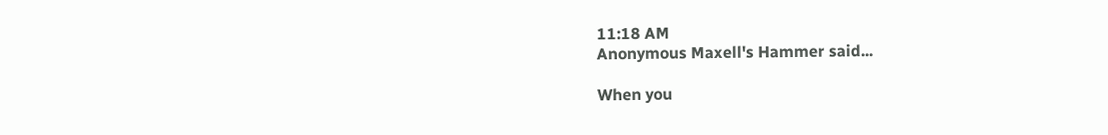11:18 AM
Anonymous Maxell's Hammer said...

When you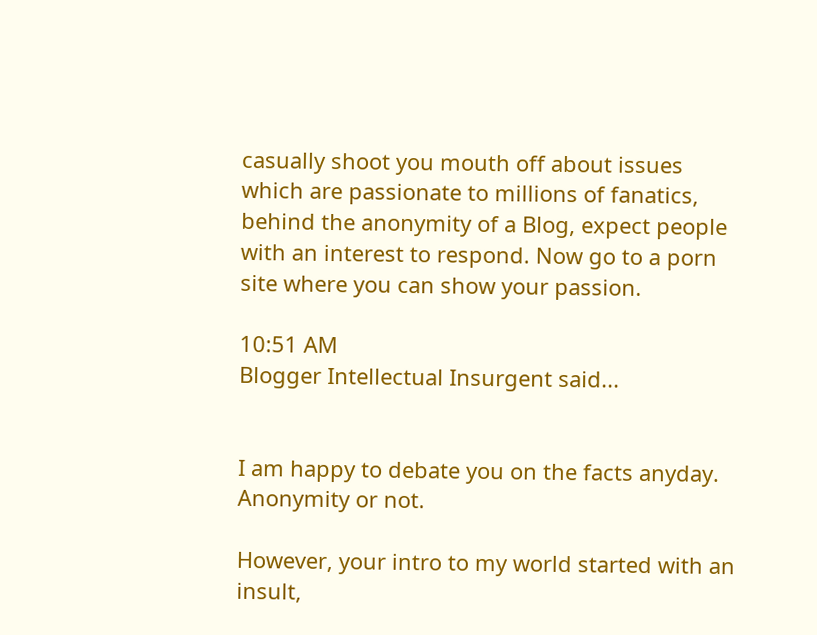casually shoot you mouth off about issues which are passionate to millions of fanatics, behind the anonymity of a Blog, expect people with an interest to respond. Now go to a porn site where you can show your passion.

10:51 AM
Blogger Intellectual Insurgent said...


I am happy to debate you on the facts anyday. Anonymity or not.

However, your intro to my world started with an insult,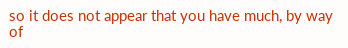so it does not appear that you have much, by way of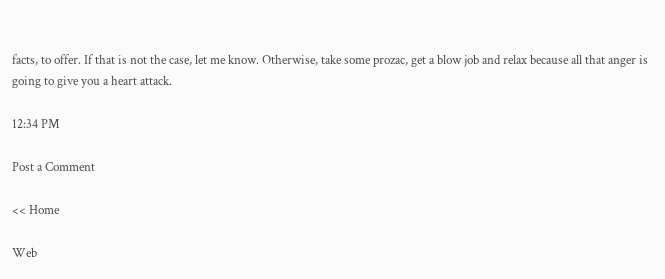facts, to offer. If that is not the case, let me know. Otherwise, take some prozac, get a blow job and relax because all that anger is going to give you a heart attack.

12:34 PM

Post a Comment

<< Home

Web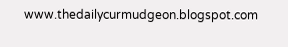www.thedailycurmudgeon.blogspot.com